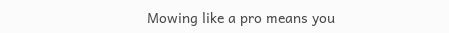Mowing like a pro means you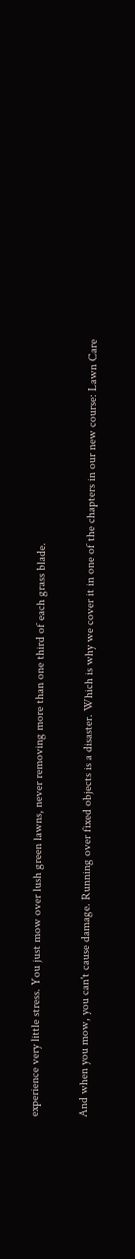experience very little stress. You just mow over lush green lawns, never removing more than one third of each grass blade.

And when you mow, you can't cause damage. Running over fixed objects is a disaster. Which is why we cover it in one of the chapters in our new course: Lawn Care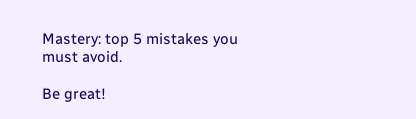Mastery: top 5 mistakes you must avoid.

Be great!